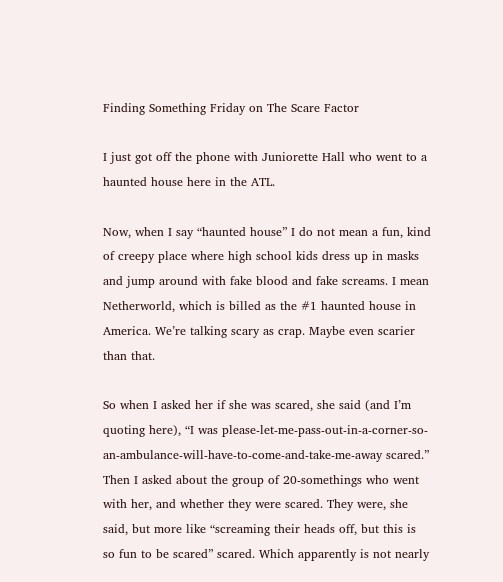Finding Something Friday on The Scare Factor

I just got off the phone with Juniorette Hall who went to a haunted house here in the ATL.

Now, when I say “haunted house” I do not mean a fun, kind of creepy place where high school kids dress up in masks and jump around with fake blood and fake screams. I mean Netherworld, which is billed as the #1 haunted house in America. We’re talking scary as crap. Maybe even scarier than that.

So when I asked her if she was scared, she said (and I’m quoting here), “I was please-let-me-pass-out-in-a-corner-so-an-ambulance-will-have-to-come-and-take-me-away scared.”
Then I asked about the group of 20-somethings who went with her, and whether they were scared. They were, she said, but more like “screaming their heads off, but this is so fun to be scared” scared. Which apparently is not nearly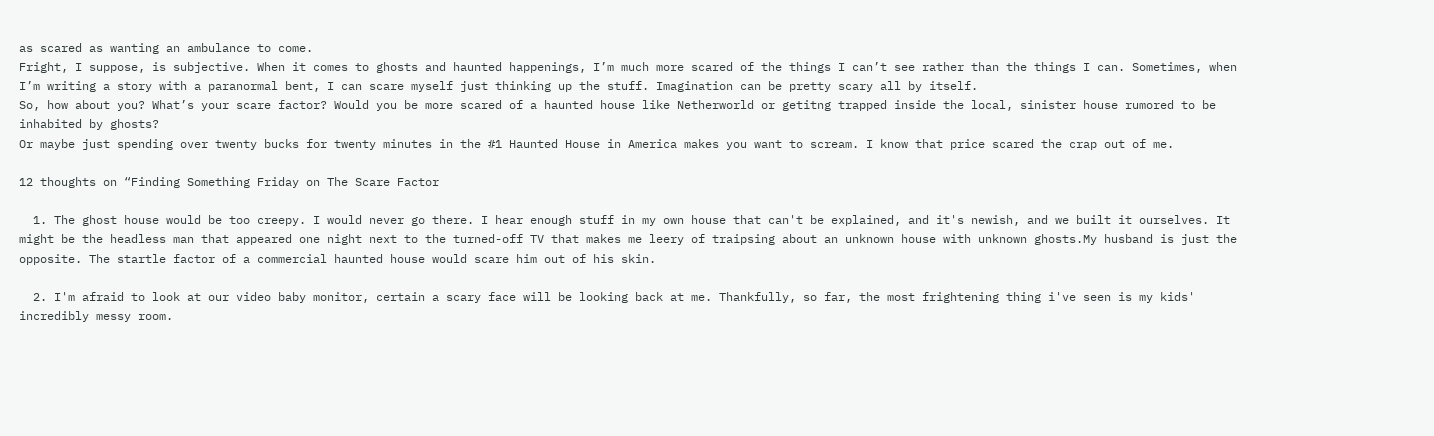as scared as wanting an ambulance to come.
Fright, I suppose, is subjective. When it comes to ghosts and haunted happenings, I’m much more scared of the things I can’t see rather than the things I can. Sometimes, when I’m writing a story with a paranormal bent, I can scare myself just thinking up the stuff. Imagination can be pretty scary all by itself.
So, how about you? What’s your scare factor? Would you be more scared of a haunted house like Netherworld or getitng trapped inside the local, sinister house rumored to be inhabited by ghosts?
Or maybe just spending over twenty bucks for twenty minutes in the #1 Haunted House in America makes you want to scream. I know that price scared the crap out of me.

12 thoughts on “Finding Something Friday on The Scare Factor

  1. The ghost house would be too creepy. I would never go there. I hear enough stuff in my own house that can't be explained, and it's newish, and we built it ourselves. It might be the headless man that appeared one night next to the turned-off TV that makes me leery of traipsing about an unknown house with unknown ghosts.My husband is just the opposite. The startle factor of a commercial haunted house would scare him out of his skin.

  2. I'm afraid to look at our video baby monitor, certain a scary face will be looking back at me. Thankfully, so far, the most frightening thing i've seen is my kids' incredibly messy room.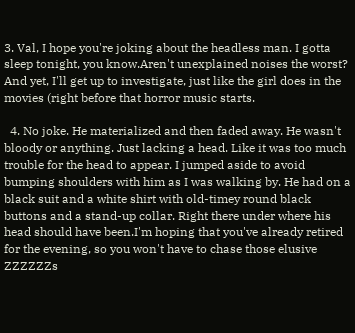3. Val, I hope you're joking about the headless man. I gotta sleep tonight, you know.Aren't unexplained noises the worst? And yet, I'll get up to investigate, just like the girl does in the movies (right before that horror music starts.

  4. No joke. He materialized and then faded away. He wasn't bloody or anything. Just lacking a head. Like it was too much trouble for the head to appear. I jumped aside to avoid bumping shoulders with him as I was walking by. He had on a black suit and a white shirt with old-timey round black buttons and a stand-up collar. Right there under where his head should have been.I'm hoping that you've already retired for the evening, so you won't have to chase those elusive ZZZZZZs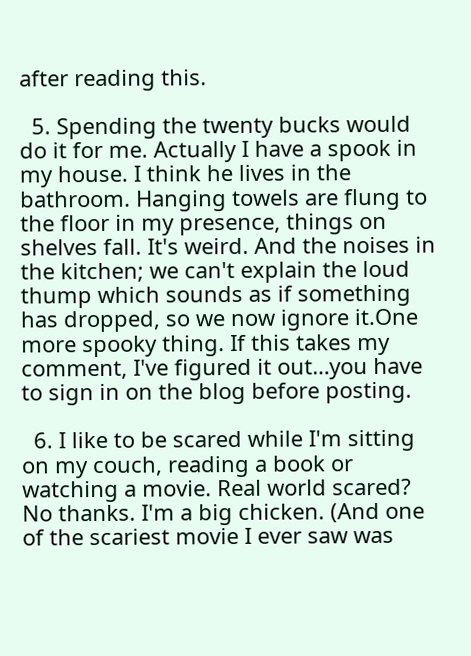after reading this.

  5. Spending the twenty bucks would do it for me. Actually I have a spook in my house. I think he lives in the bathroom. Hanging towels are flung to the floor in my presence, things on shelves fall. It's weird. And the noises in the kitchen; we can't explain the loud thump which sounds as if something has dropped, so we now ignore it.One more spooky thing. If this takes my comment, I've figured it out…you have to sign in on the blog before posting.

  6. I like to be scared while I'm sitting on my couch, reading a book or watching a movie. Real world scared? No thanks. I'm a big chicken. (And one of the scariest movie I ever saw was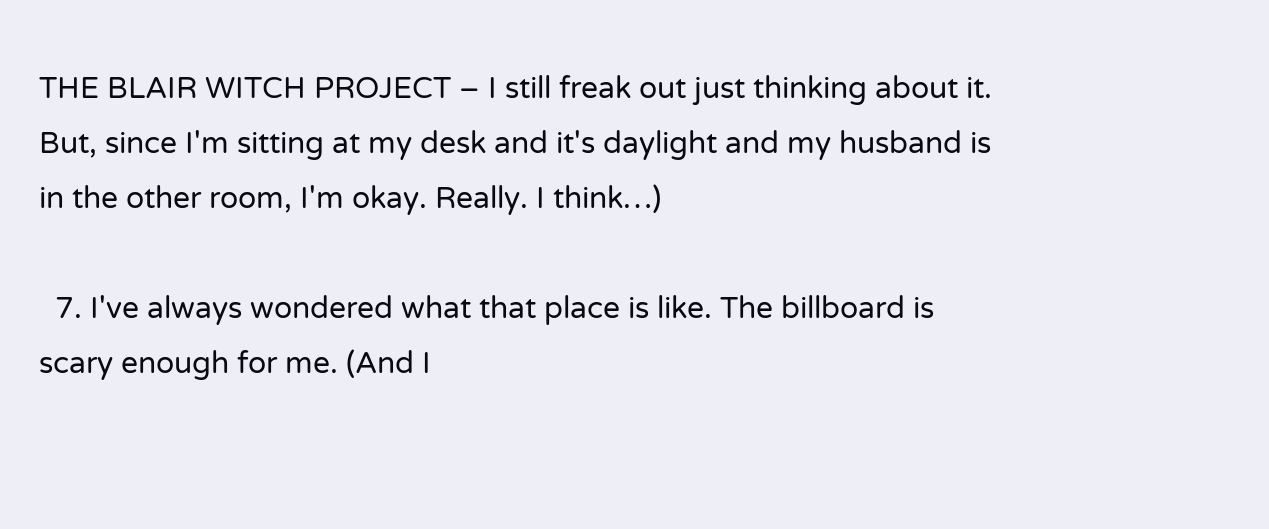THE BLAIR WITCH PROJECT – I still freak out just thinking about it. But, since I'm sitting at my desk and it's daylight and my husband is in the other room, I'm okay. Really. I think…)

  7. I've always wondered what that place is like. The billboard is scary enough for me. (And I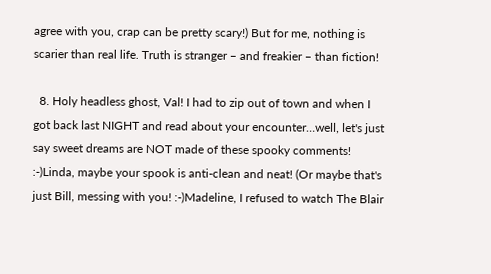agree with you, crap can be pretty scary!) But for me, nothing is scarier than real life. Truth is stranger – and freakier – than fiction!

  8. Holy headless ghost, Val! I had to zip out of town and when I got back last NIGHT and read about your encounter…well, let's just say sweet dreams are NOT made of these spooky comments! :-)Linda, maybe your spook is anti-clean and neat! (Or maybe that's just Bill, messing with you! :-)Madeline, I refused to watch The Blair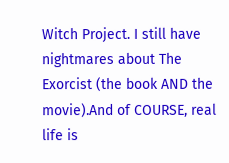Witch Project. I still have nightmares about The Exorcist (the book AND the movie).And of COURSE, real life is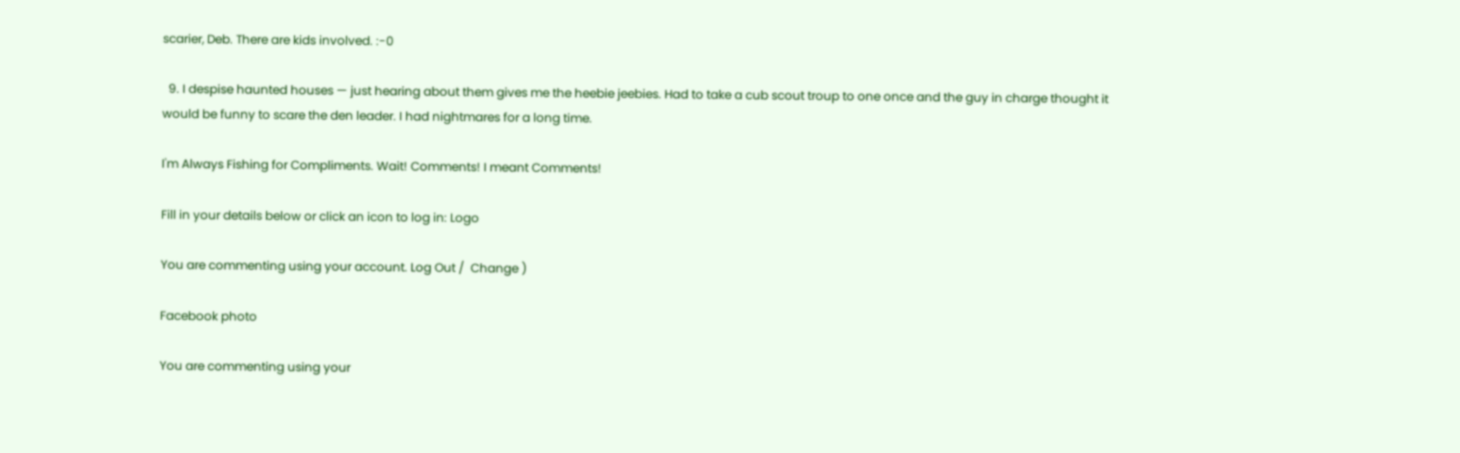scarier, Deb. There are kids involved. :-0

  9. I despise haunted houses — just hearing about them gives me the heebie jeebies. Had to take a cub scout troup to one once and the guy in charge thought it would be funny to scare the den leader. I had nightmares for a long time.

I'm Always Fishing for Compliments. Wait! Comments! I meant Comments!

Fill in your details below or click an icon to log in: Logo

You are commenting using your account. Log Out /  Change )

Facebook photo

You are commenting using your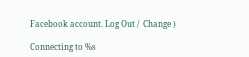Facebook account. Log Out /  Change )

Connecting to %s